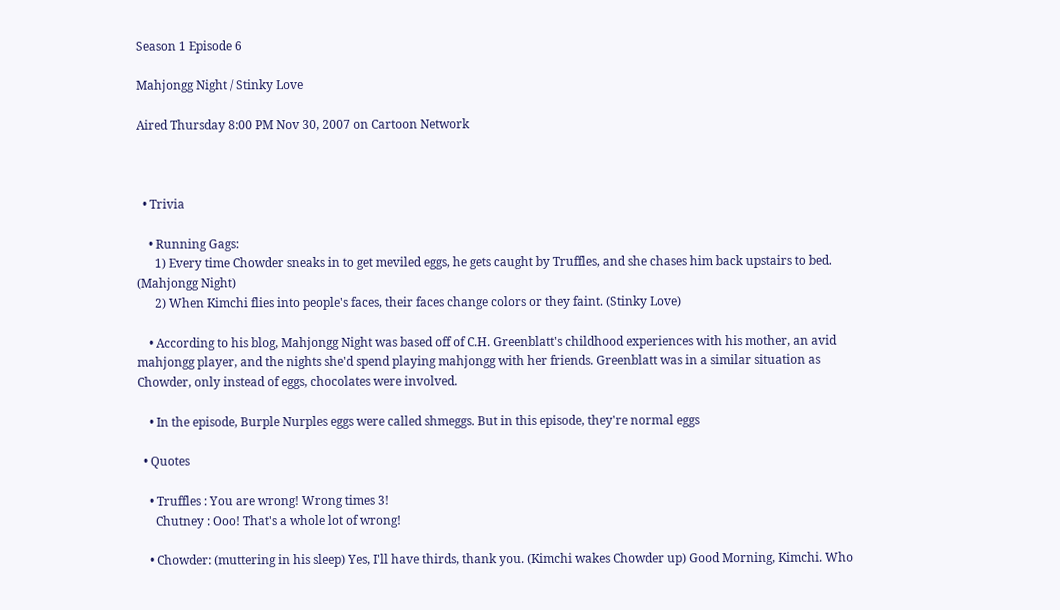Season 1 Episode 6

Mahjongg Night / Stinky Love

Aired Thursday 8:00 PM Nov 30, 2007 on Cartoon Network



  • Trivia

    • Running Gags:
      1) Every time Chowder sneaks in to get meviled eggs, he gets caught by Truffles, and she chases him back upstairs to bed. (Mahjongg Night)
      2) When Kimchi flies into people's faces, their faces change colors or they faint. (Stinky Love)

    • According to his blog, Mahjongg Night was based off of C.H. Greenblatt's childhood experiences with his mother, an avid mahjongg player, and the nights she'd spend playing mahjongg with her friends. Greenblatt was in a similar situation as Chowder, only instead of eggs, chocolates were involved.

    • In the episode, Burple Nurples eggs were called shmeggs. But in this episode, they're normal eggs

  • Quotes

    • Truffles : You are wrong! Wrong times 3!
      Chutney : Ooo! That's a whole lot of wrong!

    • Chowder: (muttering in his sleep) Yes, I'll have thirds, thank you. (Kimchi wakes Chowder up) Good Morning, Kimchi. Who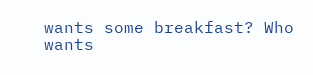wants some breakfast? Who wants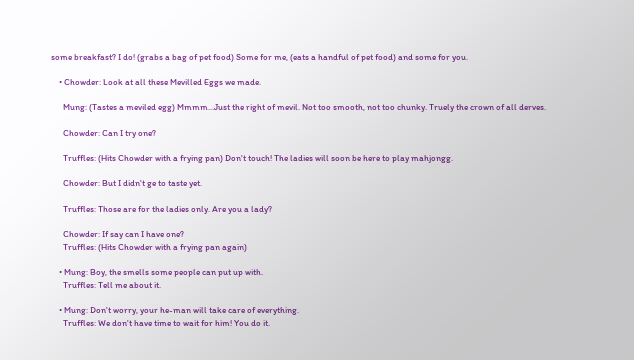some breakfast? I do! (grabs a bag of pet food) Some for me, (eats a handful of pet food) and some for you.

    • Chowder: Look at all these Mevilled Eggs we made.

      Mung: (Tastes a meviled egg) Mmmm...Just the right of mevil. Not too smooth, not too chunky. Truely the crown of all derves.

      Chowder: Can I try one?

      Truffles: (Hits Chowder with a frying pan) Don't touch! The ladies will soon be here to play mahjongg.

      Chowder: But I didn't ge to taste yet.

      Truffles: Those are for the ladies only. Are you a lady?

      Chowder: If say can I have one?
      Truffles: (Hits Chowder with a frying pan again)

    • Mung: Boy, the smells some people can put up with.
      Truffles: Tell me about it.

    • Mung: Don't worry, your he-man will take care of everything.
      Truffles: We don't have time to wait for him! You do it.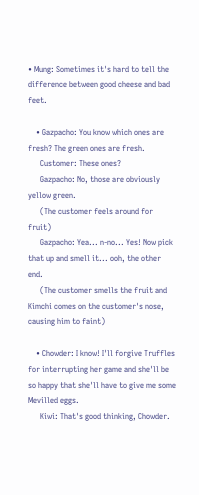• Mung: Sometimes it's hard to tell the difference between good cheese and bad feet.

    • Gazpacho: You know which ones are fresh? The green ones are fresh.
      Customer: These ones?
      Gazpacho: No, those are obviously yellow green.
      (The customer feels around for fruit)
      Gazpacho: Yea... n-no... Yes! Now pick that up and smell it... ooh, the other end.
      (The customer smells the fruit and Kimchi comes on the customer's nose, causing him to faint)

    • Chowder: I know! I'll forgive Truffles for interrupting her game and she'll be so happy that she'll have to give me some Mevilled eggs.
      Kiwi: That's good thinking, Chowder.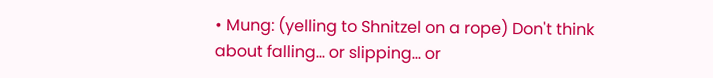• Mung: (yelling to Shnitzel on a rope) Don't think about falling... or slipping... or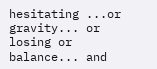hesitating ...or gravity... or losing or balance... and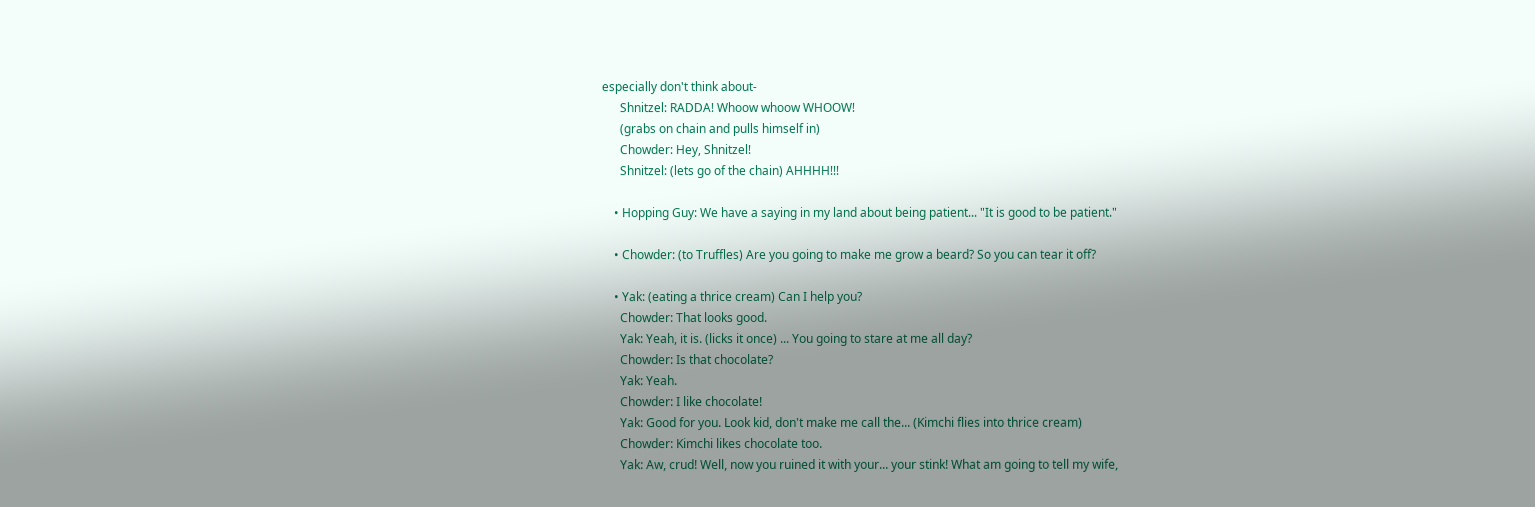especially don't think about-
      Shnitzel: RADDA! Whoow whoow WHOOW!
      (grabs on chain and pulls himself in)
      Chowder: Hey, Shnitzel!
      Shnitzel: (lets go of the chain) AHHHH!!!

    • Hopping Guy: We have a saying in my land about being patient... "It is good to be patient."

    • Chowder: (to Truffles) Are you going to make me grow a beard? So you can tear it off?

    • Yak: (eating a thrice cream) Can I help you?
      Chowder: That looks good.
      Yak: Yeah, it is. (licks it once) ... You going to stare at me all day?
      Chowder: Is that chocolate?
      Yak: Yeah.
      Chowder: I like chocolate!
      Yak: Good for you. Look kid, don't make me call the... (Kimchi flies into thrice cream)
      Chowder: Kimchi likes chocolate too.
      Yak: Aw, crud! Well, now you ruined it with your... your stink! What am going to tell my wife,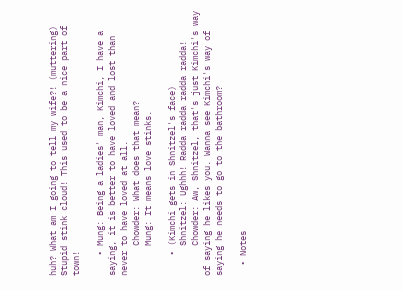huh? What am I going to tell my wife?! (muttering) Stupid stink cloud! This used to be a nice part of town!

    • Mung: Being a ladies' man, Kimchi, I have a saying, it is better to have loved and lost than never to have loved at all.
      Chowder: What does that mean?
      Mung: It means love stinks.

    • (Kimchi gets in Shnitzel's face)
      Shnitzel: Ughhh! Radda radda radda radda!
      Chowder: Aw, Shnitzel, that's just Kimchi's way of saying he likes you. Wanna see Kimchi's way of saying he needs to go to the bathroom?

  • Notes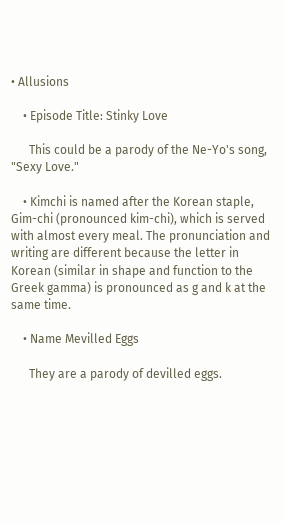• Allusions

    • Episode Title: Stinky Love

      This could be a parody of the Ne-Yo's song, "Sexy Love."

    • Kimchi is named after the Korean staple, Gim-chi (pronounced kim-chi), which is served with almost every meal. The pronunciation and writing are different because the letter in Korean (similar in shape and function to the Greek gamma) is pronounced as g and k at the same time.

    • Name Mevilled Eggs

      They are a parody of devilled eggs.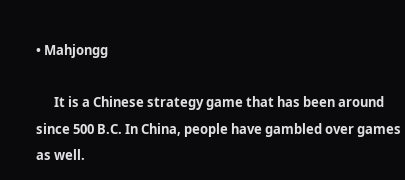• Mahjongg

      It is a Chinese strategy game that has been around since 500 B.C. In China, people have gambled over games as well.